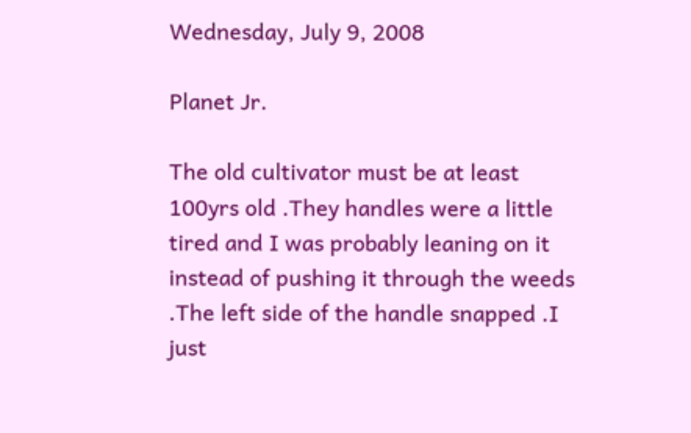Wednesday, July 9, 2008

Planet Jr.

The old cultivator must be at least 100yrs old .They handles were a little tired and I was probably leaning on it instead of pushing it through the weeds .The left side of the handle snapped .I just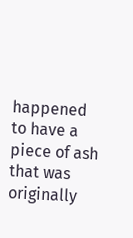happened to have a piece of ash that was originally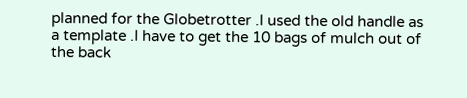planned for the Globetrotter .I used the old handle as a template .I have to get the 10 bags of mulch out of the back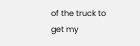of the truck to get my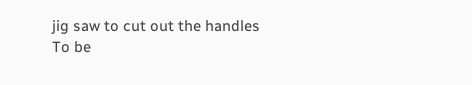jig saw to cut out the handles
To be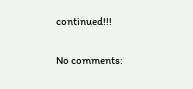continued!!!

No comments: